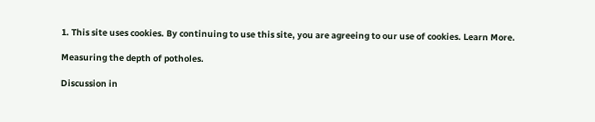1. This site uses cookies. By continuing to use this site, you are agreeing to our use of cookies. Learn More.

Measuring the depth of potholes.

Discussion in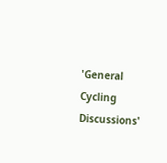'General Cycling Discussions'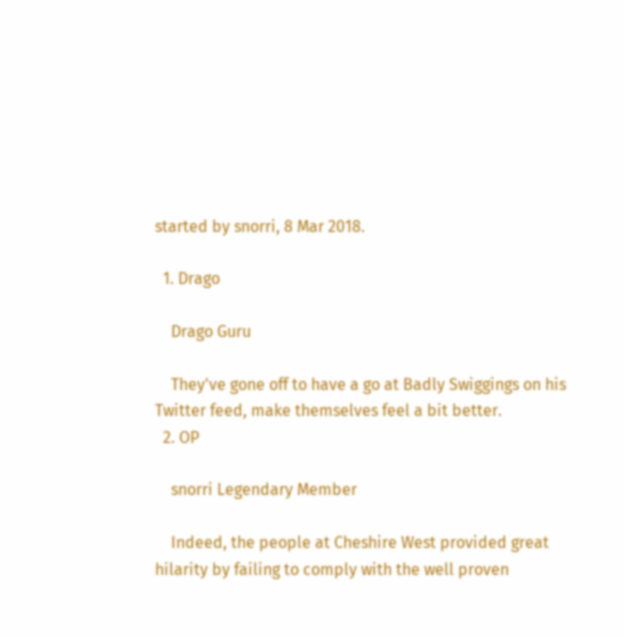started by snorri, 8 Mar 2018.

  1. Drago

    Drago Guru

    They've gone off to have a go at Badly Swiggings on his Twitter feed, make themselves feel a bit better.
  2. OP

    snorri Legendary Member

    Indeed, the people at Cheshire West provided great hilarity by failing to comply with the well proven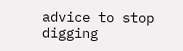advice to stop digging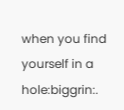when you find yourself in a hole:biggrin:.